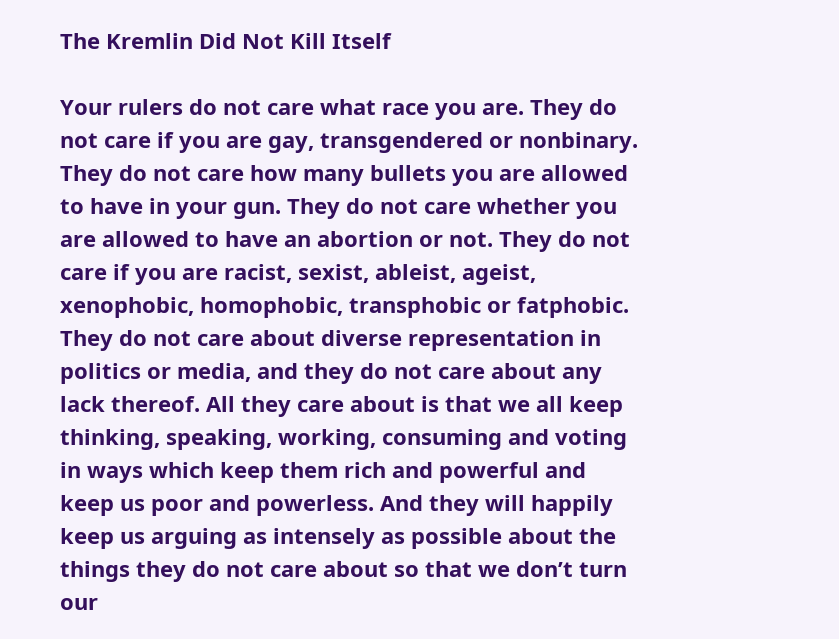The Kremlin Did Not Kill Itself

Your rulers do not care what race you are. They do not care if you are gay, transgendered or nonbinary. They do not care how many bullets you are allowed to have in your gun. They do not care whether you are allowed to have an abortion or not. They do not care if you are racist, sexist, ableist, ageist, xenophobic, homophobic, transphobic or fatphobic. They do not care about diverse representation in politics or media, and they do not care about any lack thereof. All they care about is that we all keep thinking, speaking, working, consuming and voting in ways which keep them rich and powerful and keep us poor and powerless. And they will happily keep us arguing as intensely as possible about the things they do not care about so that we don’t turn our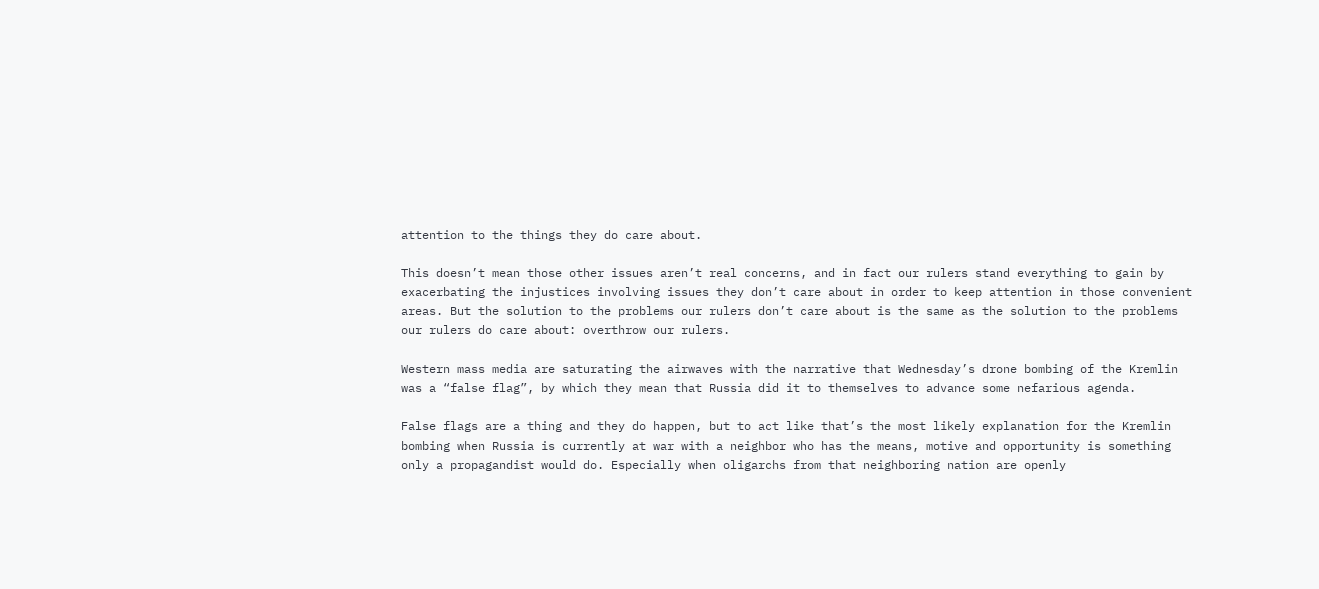attention to the things they do care about.

This doesn’t mean those other issues aren’t real concerns, and in fact our rulers stand everything to gain by exacerbating the injustices involving issues they don’t care about in order to keep attention in those convenient areas. But the solution to the problems our rulers don’t care about is the same as the solution to the problems our rulers do care about: overthrow our rulers.

Western mass media are saturating the airwaves with the narrative that Wednesday’s drone bombing of the Kremlin was a “false flag”, by which they mean that Russia did it to themselves to advance some nefarious agenda.

False flags are a thing and they do happen, but to act like that’s the most likely explanation for the Kremlin bombing when Russia is currently at war with a neighbor who has the means, motive and opportunity is something only a propagandist would do. Especially when oligarchs from that neighboring nation are openly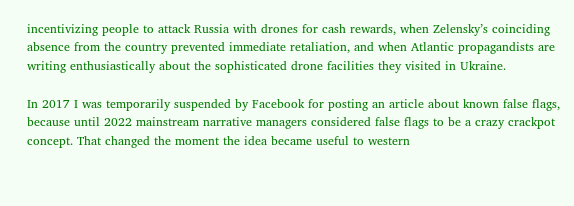incentivizing people to attack Russia with drones for cash rewards, when Zelensky’s coinciding absence from the country prevented immediate retaliation, and when Atlantic propagandists are writing enthusiastically about the sophisticated drone facilities they visited in Ukraine.

In 2017 I was temporarily suspended by Facebook for posting an article about known false flags, because until 2022 mainstream narrative managers considered false flags to be a crazy crackpot concept. That changed the moment the idea became useful to western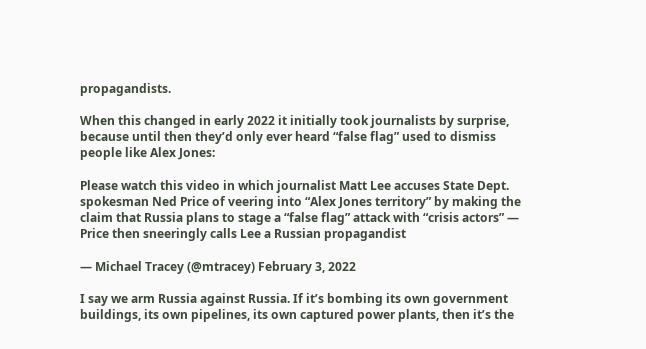propagandists.

When this changed in early 2022 it initially took journalists by surprise, because until then they’d only ever heard “false flag” used to dismiss people like Alex Jones:

Please watch this video in which journalist Matt Lee accuses State Dept. spokesman Ned Price of veering into “Alex Jones territory” by making the claim that Russia plans to stage a “false flag” attack with “crisis actors” — Price then sneeringly calls Lee a Russian propagandist

— Michael Tracey (@mtracey) February 3, 2022

I say we arm Russia against Russia. If it’s bombing its own government buildings, its own pipelines, its own captured power plants, then it’s the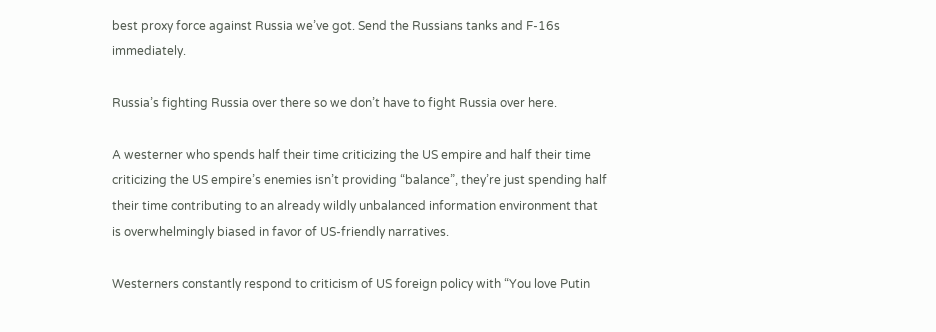best proxy force against Russia we’ve got. Send the Russians tanks and F-16s immediately.

Russia’s fighting Russia over there so we don’t have to fight Russia over here.

A westerner who spends half their time criticizing the US empire and half their time criticizing the US empire’s enemies isn’t providing “balance”, they’re just spending half their time contributing to an already wildly unbalanced information environment that is overwhelmingly biased in favor of US-friendly narratives.

Westerners constantly respond to criticism of US foreign policy with “You love Putin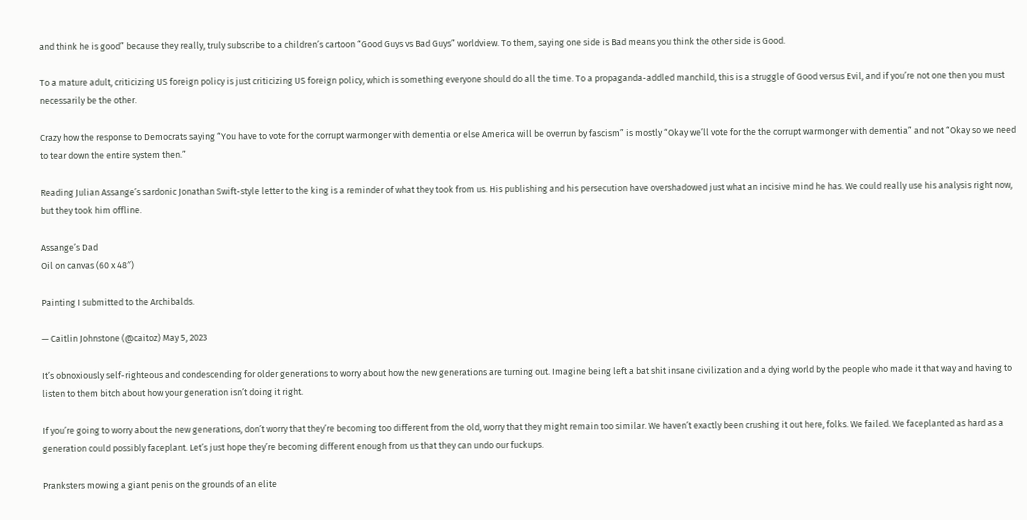and think he is good” because they really, truly subscribe to a children’s cartoon “Good Guys vs Bad Guys” worldview. To them, saying one side is Bad means you think the other side is Good.

To a mature adult, criticizing US foreign policy is just criticizing US foreign policy, which is something everyone should do all the time. To a propaganda-addled manchild, this is a struggle of Good versus Evil, and if you’re not one then you must necessarily be the other.

Crazy how the response to Democrats saying “You have to vote for the corrupt warmonger with dementia or else America will be overrun by fascism” is mostly “Okay we’ll vote for the the corrupt warmonger with dementia” and not “Okay so we need to tear down the entire system then.”

Reading Julian Assange’s sardonic Jonathan Swift-style letter to the king is a reminder of what they took from us. His publishing and his persecution have overshadowed just what an incisive mind he has. We could really use his analysis right now, but they took him offline.

Assange’s Dad
Oil on canvas (60 x 48″)

Painting I submitted to the Archibalds.

— Caitlin Johnstone (@caitoz) May 5, 2023

It’s obnoxiously self-righteous and condescending for older generations to worry about how the new generations are turning out. Imagine being left a bat shit insane civilization and a dying world by the people who made it that way and having to listen to them bitch about how your generation isn’t doing it right.

If you’re going to worry about the new generations, don’t worry that they’re becoming too different from the old, worry that they might remain too similar. We haven’t exactly been crushing it out here, folks. We failed. We faceplanted as hard as a generation could possibly faceplant. Let’s just hope they’re becoming different enough from us that they can undo our fuckups.

Pranksters mowing a giant penis on the grounds of an elite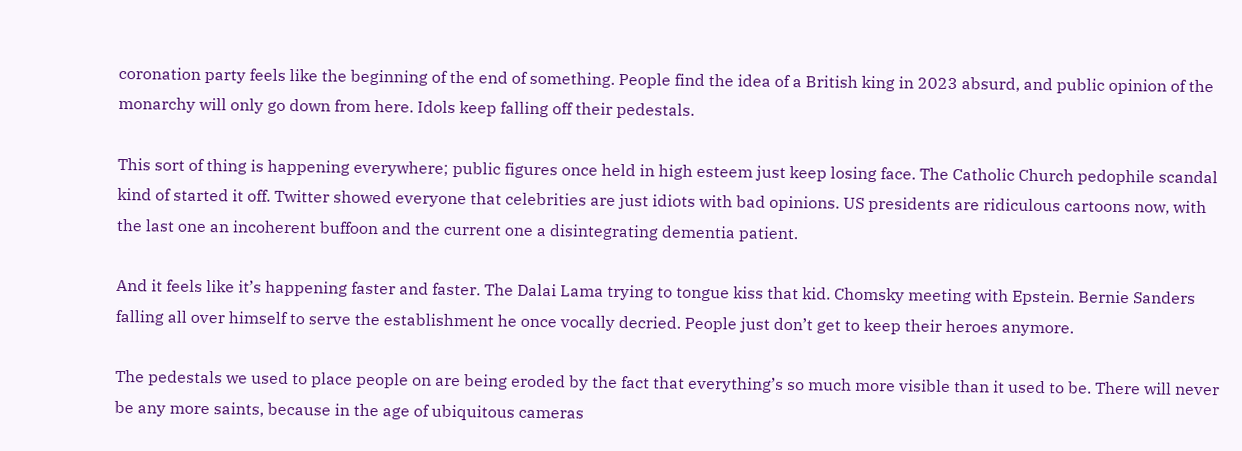coronation party feels like the beginning of the end of something. People find the idea of a British king in 2023 absurd, and public opinion of the monarchy will only go down from here. Idols keep falling off their pedestals.

This sort of thing is happening everywhere; public figures once held in high esteem just keep losing face. The Catholic Church pedophile scandal kind of started it off. Twitter showed everyone that celebrities are just idiots with bad opinions. US presidents are ridiculous cartoons now, with the last one an incoherent buffoon and the current one a disintegrating dementia patient.

And it feels like it’s happening faster and faster. The Dalai Lama trying to tongue kiss that kid. Chomsky meeting with Epstein. Bernie Sanders falling all over himself to serve the establishment he once vocally decried. People just don’t get to keep their heroes anymore.

The pedestals we used to place people on are being eroded by the fact that everything’s so much more visible than it used to be. There will never be any more saints, because in the age of ubiquitous cameras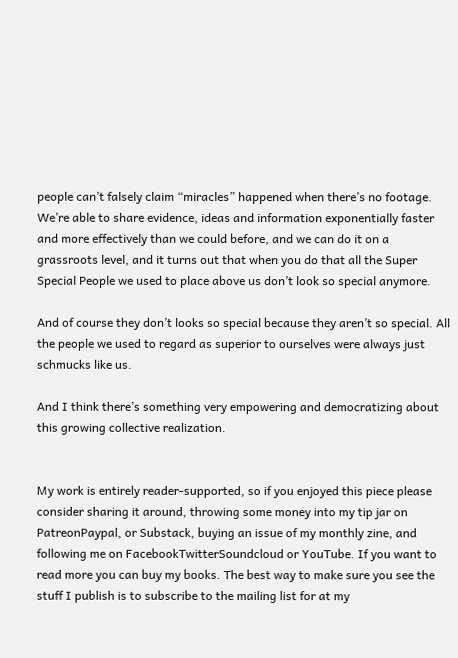people can’t falsely claim “miracles” happened when there’s no footage. We’re able to share evidence, ideas and information exponentially faster and more effectively than we could before, and we can do it on a grassroots level, and it turns out that when you do that all the Super Special People we used to place above us don’t look so special anymore.

And of course they don’t looks so special because they aren’t so special. All the people we used to regard as superior to ourselves were always just schmucks like us.

And I think there’s something very empowering and democratizing about this growing collective realization.


My work is entirely reader-supported, so if you enjoyed this piece please consider sharing it around, throwing some money into my tip jar on PatreonPaypal, or Substack, buying an issue of my monthly zine, and following me on FacebookTwitterSoundcloud or YouTube. If you want to read more you can buy my books. The best way to make sure you see the stuff I publish is to subscribe to the mailing list for at my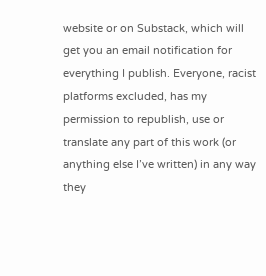website or on Substack, which will get you an email notification for everything I publish. Everyone, racist platforms excluded, has my permission to republish, use or translate any part of this work (or anything else I’ve written) in any way they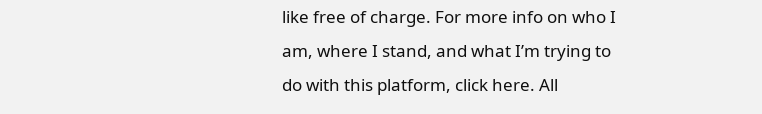like free of charge. For more info on who I am, where I stand, and what I’m trying to do with this platform, click here. All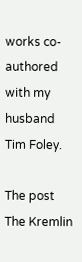works co-authored with my husband Tim Foley.

The post The Kremlin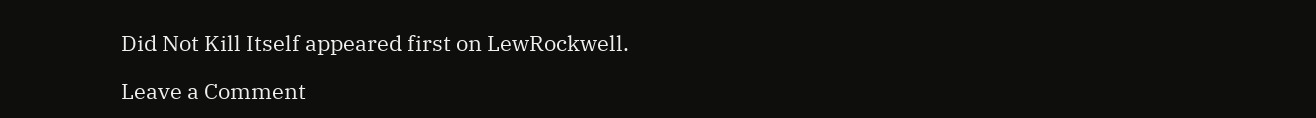Did Not Kill Itself appeared first on LewRockwell.

Leave a Comment